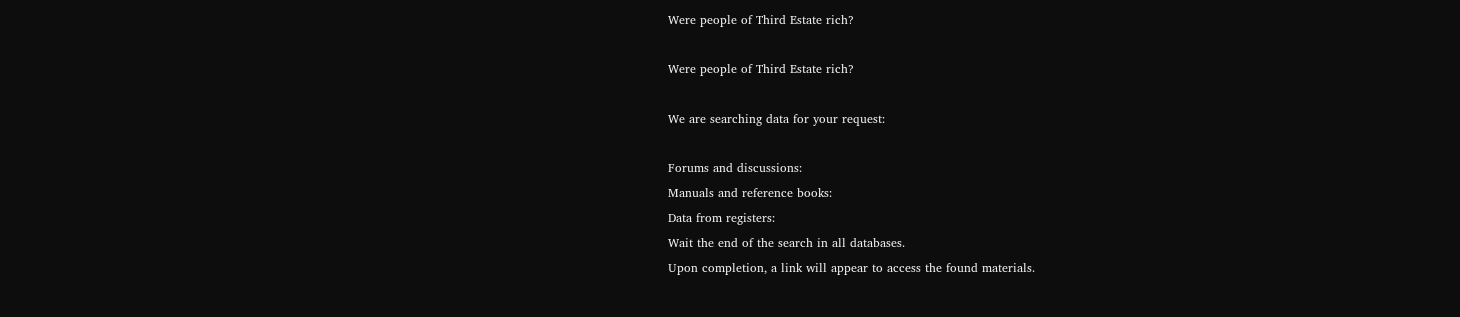Were people of Third Estate rich?

Were people of Third Estate rich?

We are searching data for your request:

Forums and discussions:
Manuals and reference books:
Data from registers:
Wait the end of the search in all databases.
Upon completion, a link will appear to access the found materials.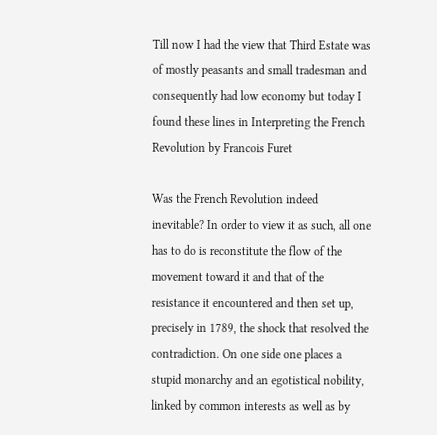Till now I had the view that Third Estate was of mostly peasants and small tradesman and consequently had low economy but today I found these lines in Interpreting the French Revolution by Francois Furet

Was the French Revolution indeed inevitable? In order to view it as such, all one has to do is reconstitute the flow of the movement toward it and that of the resistance it encountered and then set up, precisely in 1789, the shock that resolved the contradiction. On one side one places a stupid monarchy and an egotistical nobility, linked by common interests as well as by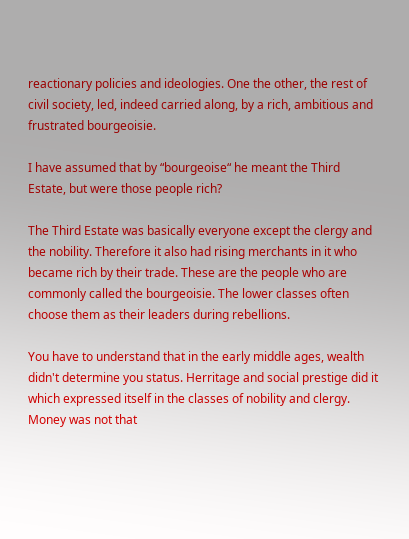reactionary policies and ideologies. One the other, the rest of civil society, led, indeed carried along, by a rich, ambitious and frustrated bourgeoisie.

I have assumed that by “bourgeoise“ he meant the Third Estate, but were those people rich?

The Third Estate was basically everyone except the clergy and the nobility. Therefore it also had rising merchants in it who became rich by their trade. These are the people who are commonly called the bourgeoisie. The lower classes often choose them as their leaders during rebellions.

You have to understand that in the early middle ages, wealth didn't determine you status. Herritage and social prestige did it which expressed itself in the classes of nobility and clergy. Money was not that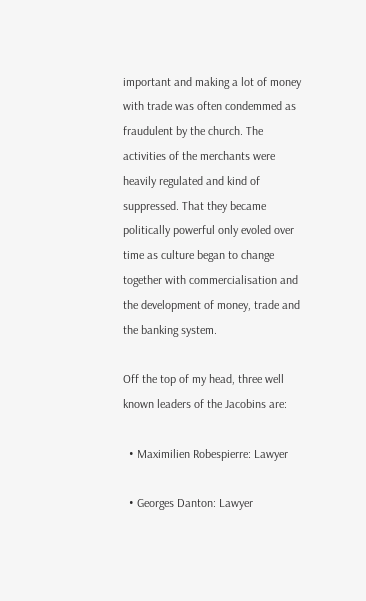important and making a lot of money with trade was often condemmed as fraudulent by the church. The activities of the merchants were heavily regulated and kind of suppressed. That they became politically powerful only evoled over time as culture began to change together with commercialisation and the development of money, trade and the banking system.

Off the top of my head, three well known leaders of the Jacobins are:

  • Maximilien Robespierre: Lawyer

  • Georges Danton: Lawyer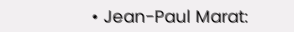• Jean-Paul Marat: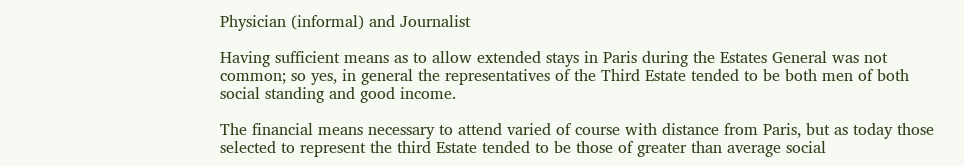Physician (informal) and Journalist

Having sufficient means as to allow extended stays in Paris during the Estates General was not common; so yes, in general the representatives of the Third Estate tended to be both men of both social standing and good income.

The financial means necessary to attend varied of course with distance from Paris, but as today those selected to represent the third Estate tended to be those of greater than average social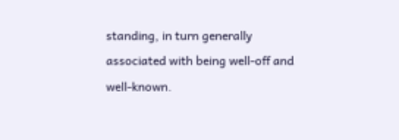standing, in turn generally associated with being well-off and well-known.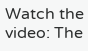Watch the video: The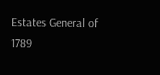Estates General of 1789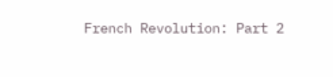French Revolution: Part 2